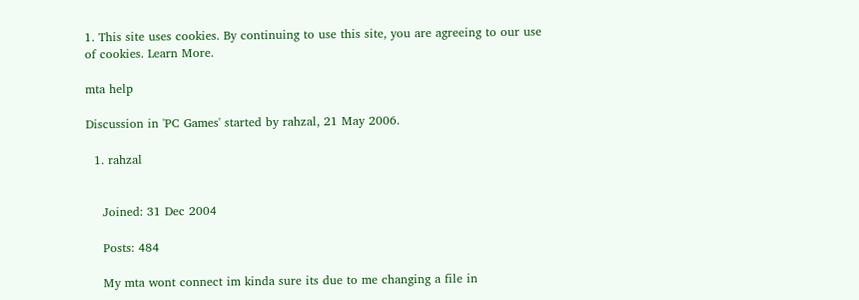1. This site uses cookies. By continuing to use this site, you are agreeing to our use of cookies. Learn More.

mta help

Discussion in 'PC Games' started by rahzal, 21 May 2006.

  1. rahzal


    Joined: 31 Dec 2004

    Posts: 484

    My mta wont connect im kinda sure its due to me changing a file in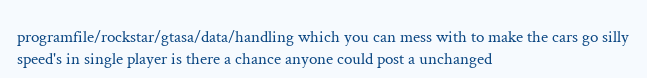programfile/rockstar/gtasa/data/handling which you can mess with to make the cars go silly speed's in single player is there a chance anyone could post a unchanged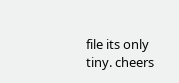file its only tiny. cheers